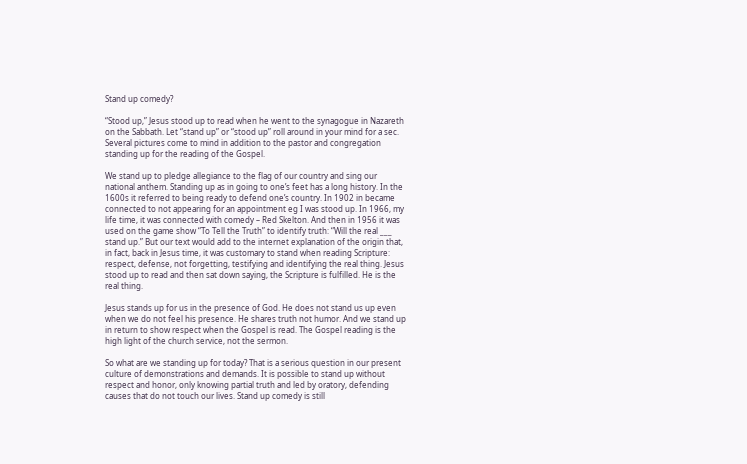Stand up comedy?

“Stood up,” Jesus stood up to read when he went to the synagogue in Nazareth on the Sabbath. Let “stand up” or “stood up” roll around in your mind for a sec. Several pictures come to mind in addition to the pastor and congregation standing up for the reading of the Gospel.

We stand up to pledge allegiance to the flag of our country and sing our national anthem. Standing up as in going to one’s feet has a long history. In the 1600s it referred to being ready to defend one’s country. In 1902 in became connected to not appearing for an appointment eg I was stood up. In 1966, my life time, it was connected with comedy – Red Skelton. And then in 1956 it was used on the game show “To Tell the Truth” to identify truth: “Will the real ___ stand up.” But our text would add to the internet explanation of the origin that, in fact, back in Jesus time, it was customary to stand when reading Scripture: respect, defense, not forgetting, testifying and identifying the real thing. Jesus stood up to read and then sat down saying, the Scripture is fulfilled. He is the real thing.

Jesus stands up for us in the presence of God. He does not stand us up even when we do not feel his presence. He shares truth not humor. And we stand up in return to show respect when the Gospel is read. The Gospel reading is the high light of the church service, not the sermon.

So what are we standing up for today? That is a serious question in our present culture of demonstrations and demands. It is possible to stand up without respect and honor, only knowing partial truth and led by oratory, defending causes that do not touch our lives. Stand up comedy is still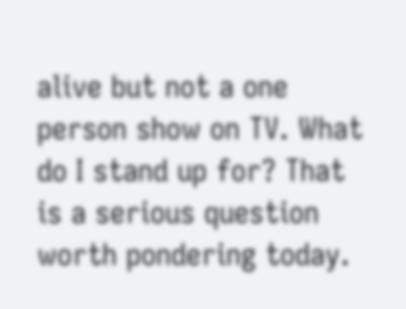alive but not a one person show on TV. What do I stand up for? That is a serious question worth pondering today.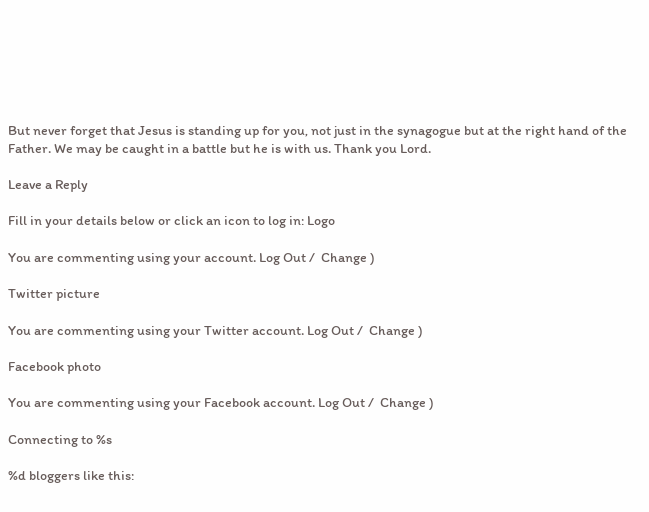But never forget that Jesus is standing up for you, not just in the synagogue but at the right hand of the Father. We may be caught in a battle but he is with us. Thank you Lord.

Leave a Reply

Fill in your details below or click an icon to log in: Logo

You are commenting using your account. Log Out /  Change )

Twitter picture

You are commenting using your Twitter account. Log Out /  Change )

Facebook photo

You are commenting using your Facebook account. Log Out /  Change )

Connecting to %s

%d bloggers like this: